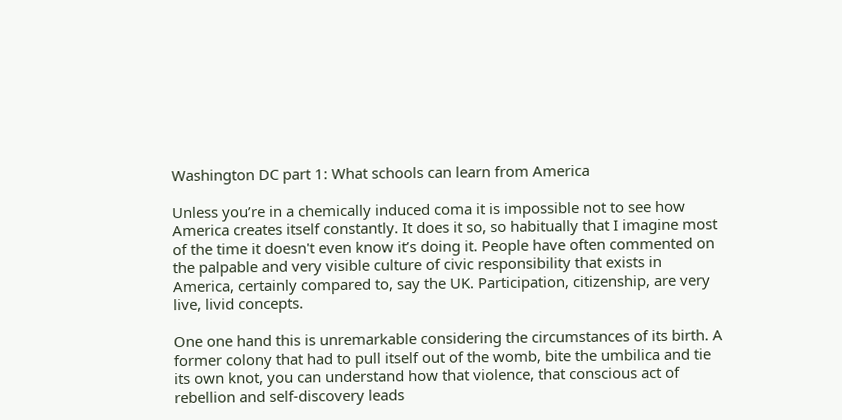Washington DC part 1: What schools can learn from America

Unless you’re in a chemically induced coma it is impossible not to see how America creates itself constantly. It does it so, so habitually that I imagine most of the time it doesn't even know it’s doing it. People have often commented on the palpable and very visible culture of civic responsibility that exists in America, certainly compared to, say the UK. Participation, citizenship, are very live, livid concepts.

One one hand this is unremarkable considering the circumstances of its birth. A former colony that had to pull itself out of the womb, bite the umbilica and tie its own knot, you can understand how that violence, that conscious act of rebellion and self-discovery leads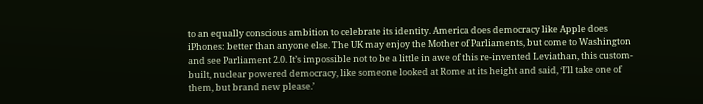to an equally conscious ambition to celebrate its identity. America does democracy like Apple does iPhones: better than anyone else. The UK may enjoy the Mother of Parliaments, but come to Washington and see Parliament 2.0. It’s impossible not to be a little in awe of this re-invented Leviathan, this custom-built, nuclear powered democracy, like someone looked at Rome at its height and said, ‘I’ll take one of them, but brand new please.’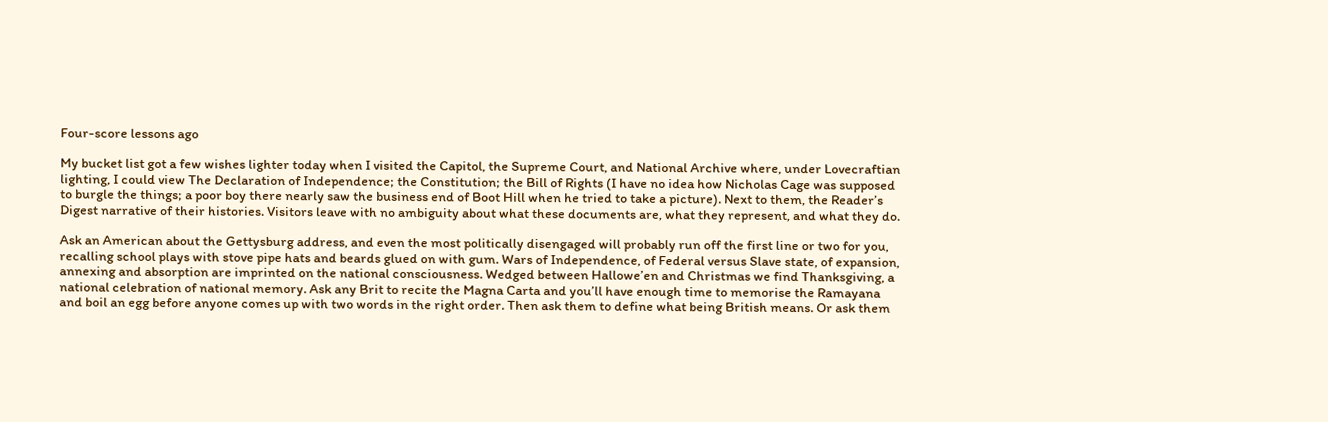Four-score lessons ago

My bucket list got a few wishes lighter today when I visited the Capitol, the Supreme Court, and National Archive where, under Lovecraftian lighting, I could view The Declaration of Independence; the Constitution; the Bill of Rights (I have no idea how Nicholas Cage was supposed to burgle the things; a poor boy there nearly saw the business end of Boot Hill when he tried to take a picture). Next to them, the Reader’s Digest narrative of their histories. Visitors leave with no ambiguity about what these documents are, what they represent, and what they do.

Ask an American about the Gettysburg address, and even the most politically disengaged will probably run off the first line or two for you, recalling school plays with stove pipe hats and beards glued on with gum. Wars of Independence, of Federal versus Slave state, of expansion, annexing and absorption are imprinted on the national consciousness. Wedged between Hallowe’en and Christmas we find Thanksgiving, a national celebration of national memory. Ask any Brit to recite the Magna Carta and you’ll have enough time to memorise the Ramayana and boil an egg before anyone comes up with two words in the right order. Then ask them to define what being British means. Or ask them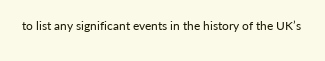to list any significant events in the history of the UK’s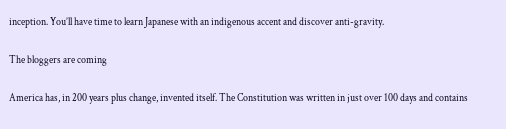inception. You’ll have time to learn Japanese with an indigenous accent and discover anti-gravity.

The bloggers are coming

America has, in 200 years plus change, invented itself. The Constitution was written in just over 100 days and contains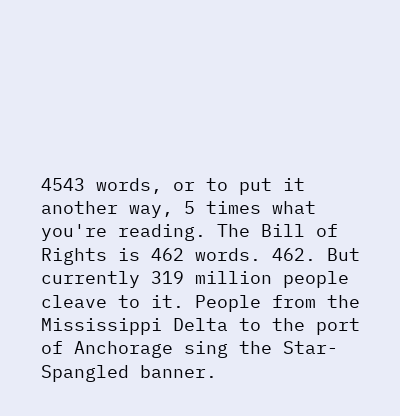4543 words, or to put it another way, 5 times what you're reading. The Bill of Rights is 462 words. 462. But currently 319 million people cleave to it. People from the Mississippi Delta to the port of Anchorage sing the Star-Spangled banner.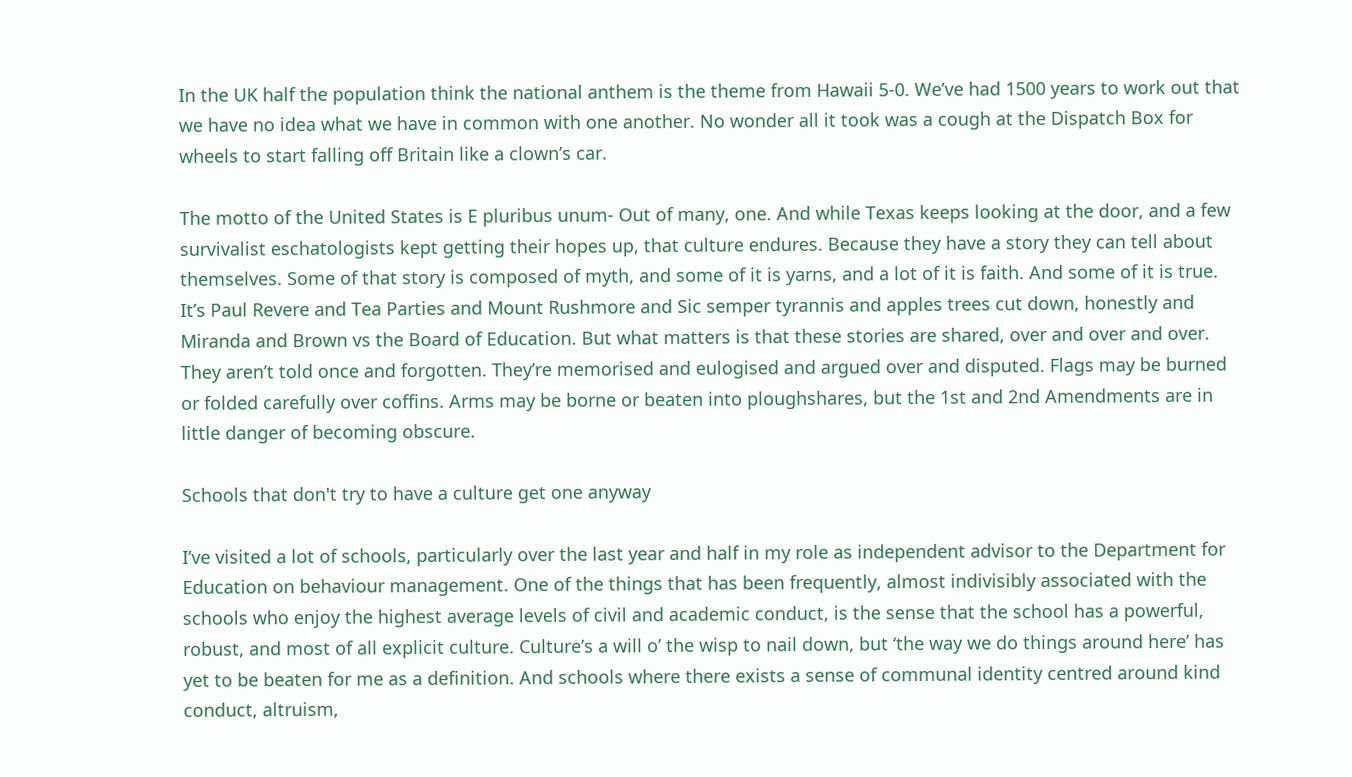In the UK half the population think the national anthem is the theme from Hawaii 5-0. We’ve had 1500 years to work out that we have no idea what we have in common with one another. No wonder all it took was a cough at the Dispatch Box for wheels to start falling off Britain like a clown’s car.

The motto of the United States is E pluribus unum- Out of many, one. And while Texas keeps looking at the door, and a few survivalist eschatologists kept getting their hopes up, that culture endures. Because they have a story they can tell about themselves. Some of that story is composed of myth, and some of it is yarns, and a lot of it is faith. And some of it is true. It’s Paul Revere and Tea Parties and Mount Rushmore and Sic semper tyrannis and apples trees cut down, honestly and Miranda and Brown vs the Board of Education. But what matters is that these stories are shared, over and over and over. They aren’t told once and forgotten. They’re memorised and eulogised and argued over and disputed. Flags may be burned or folded carefully over coffins. Arms may be borne or beaten into ploughshares, but the 1st and 2nd Amendments are in little danger of becoming obscure.

Schools that don't try to have a culture get one anyway

I’ve visited a lot of schools, particularly over the last year and half in my role as independent advisor to the Department for Education on behaviour management. One of the things that has been frequently, almost indivisibly associated with the schools who enjoy the highest average levels of civil and academic conduct, is the sense that the school has a powerful, robust, and most of all explicit culture. Culture’s a will o’ the wisp to nail down, but ‘the way we do things around here’ has yet to be beaten for me as a definition. And schools where there exists a sense of communal identity centred around kind conduct, altruism,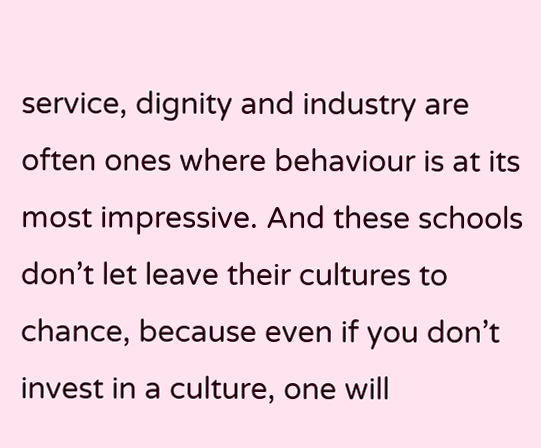service, dignity and industry are often ones where behaviour is at its most impressive. And these schools don’t let leave their cultures to chance, because even if you don’t invest in a culture, one will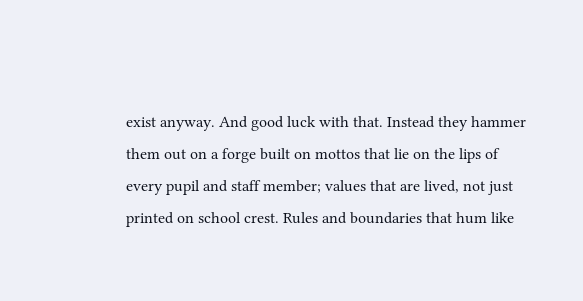exist anyway. And good luck with that. Instead they hammer them out on a forge built on mottos that lie on the lips of every pupil and staff member; values that are lived, not just printed on school crest. Rules and boundaries that hum like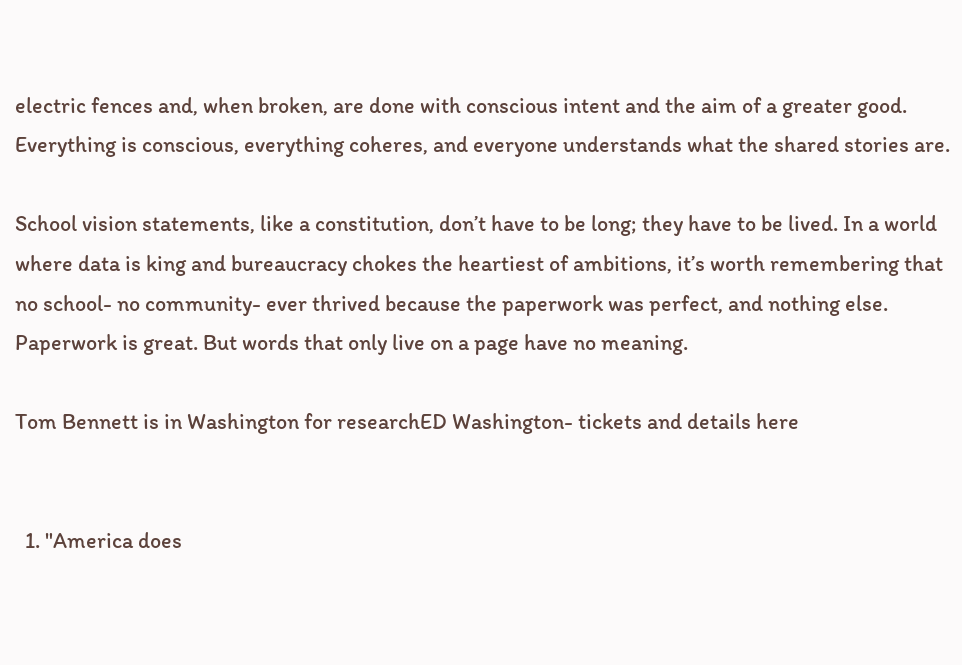electric fences and, when broken, are done with conscious intent and the aim of a greater good. Everything is conscious, everything coheres, and everyone understands what the shared stories are.

School vision statements, like a constitution, don’t have to be long; they have to be lived. In a world where data is king and bureaucracy chokes the heartiest of ambitions, it’s worth remembering that no school- no community- ever thrived because the paperwork was perfect, and nothing else. Paperwork is great. But words that only live on a page have no meaning.

Tom Bennett is in Washington for researchED Washington- tickets and details here


  1. "America does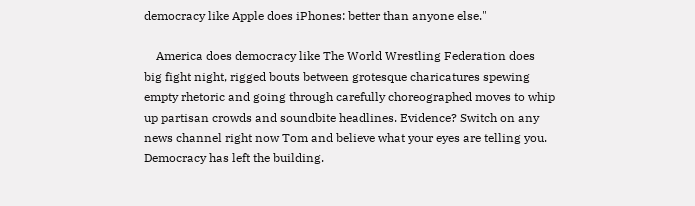democracy like Apple does iPhones: better than anyone else."

    America does democracy like The World Wrestling Federation does big fight night, rigged bouts between grotesque charicatures spewing empty rhetoric and going through carefully choreographed moves to whip up partisan crowds and soundbite headlines. Evidence? Switch on any news channel right now Tom and believe what your eyes are telling you. Democracy has left the building.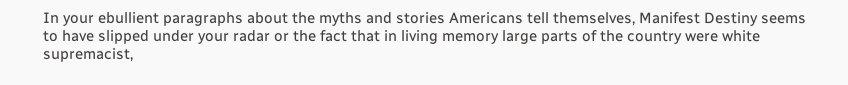In your ebullient paragraphs about the myths and stories Americans tell themselves, Manifest Destiny seems to have slipped under your radar or the fact that in living memory large parts of the country were white supremacist,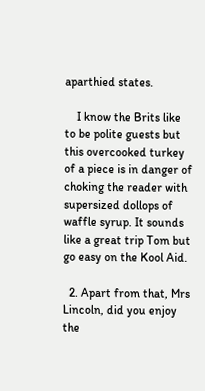aparthied states.

    I know the Brits like to be polite guests but this overcooked turkey of a piece is in danger of choking the reader with supersized dollops of waffle syrup. It sounds like a great trip Tom but go easy on the Kool Aid.

  2. Apart from that, Mrs Lincoln, did you enjoy the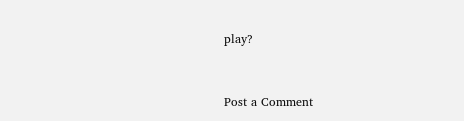play?


Post a Comment